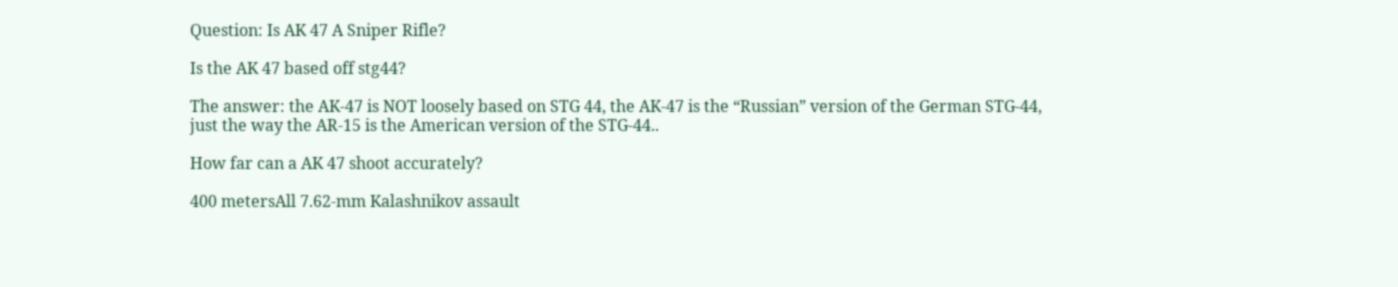Question: Is AK 47 A Sniper Rifle?

Is the AK 47 based off stg44?

The answer: the AK-47 is NOT loosely based on STG 44, the AK-47 is the “Russian” version of the German STG-44, just the way the AR-15 is the American version of the STG-44..

How far can a AK 47 shoot accurately?

400 metersAll 7.62-mm Kalashnikov assault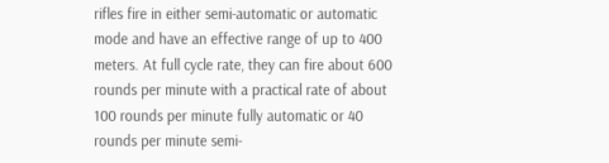rifles fire in either semi-automatic or automatic mode and have an effective range of up to 400 meters. At full cycle rate, they can fire about 600 rounds per minute with a practical rate of about 100 rounds per minute fully automatic or 40 rounds per minute semi-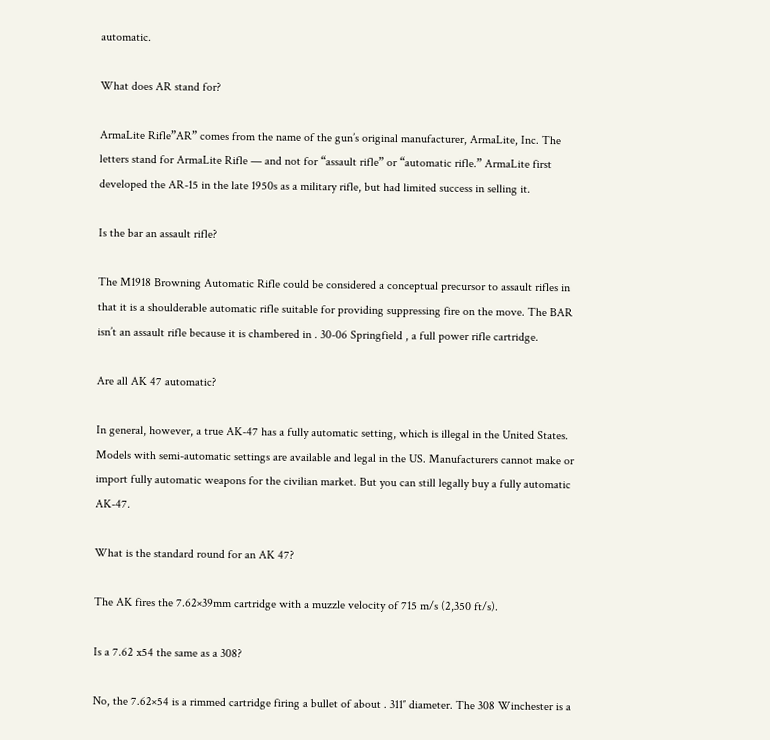automatic.

What does AR stand for?

ArmaLite Rifle”AR” comes from the name of the gun’s original manufacturer, ArmaLite, Inc. The letters stand for ArmaLite Rifle — and not for “assault rifle” or “automatic rifle.” ArmaLite first developed the AR-15 in the late 1950s as a military rifle, but had limited success in selling it.

Is the bar an assault rifle?

The M1918 Browning Automatic Rifle could be considered a conceptual precursor to assault rifles in that it is a shoulderable automatic rifle suitable for providing suppressing fire on the move. The BAR isn’t an assault rifle because it is chambered in . 30-06 Springfield , a full power rifle cartridge.

Are all AK 47 automatic?

In general, however, a true AK-47 has a fully automatic setting, which is illegal in the United States. Models with semi-automatic settings are available and legal in the US. Manufacturers cannot make or import fully automatic weapons for the civilian market. But you can still legally buy a fully automatic AK-47.

What is the standard round for an AK 47?

The AK fires the 7.62×39mm cartridge with a muzzle velocity of 715 m/s (2,350 ft/s).

Is a 7.62 x54 the same as a 308?

No, the 7.62×54 is a rimmed cartridge firing a bullet of about . 311″ diameter. The 308 Winchester is a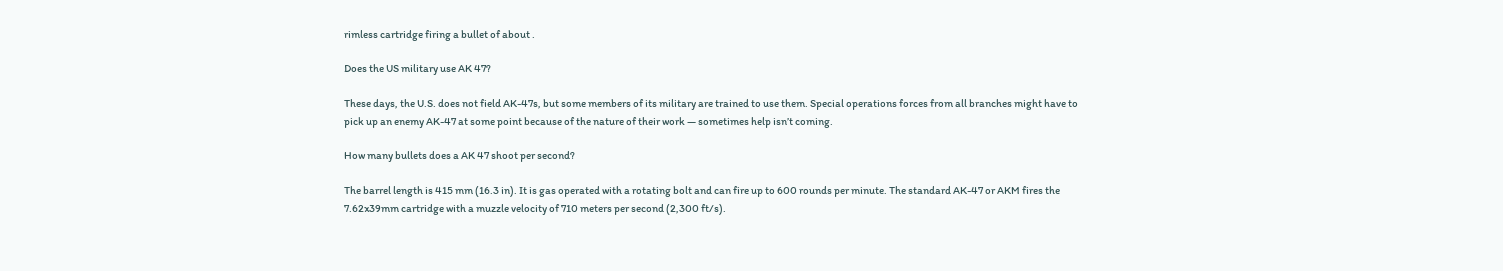rimless cartridge firing a bullet of about .

Does the US military use AK 47?

These days, the U.S. does not field AK-47s, but some members of its military are trained to use them. Special operations forces from all branches might have to pick up an enemy AK-47 at some point because of the nature of their work — sometimes help isn’t coming.

How many bullets does a AK 47 shoot per second?

The barrel length is 415 mm (16.3 in). It is gas operated with a rotating bolt and can fire up to 600 rounds per minute. The standard AK-47 or AKM fires the 7.62x39mm cartridge with a muzzle velocity of 710 meters per second (2,300 ft/s).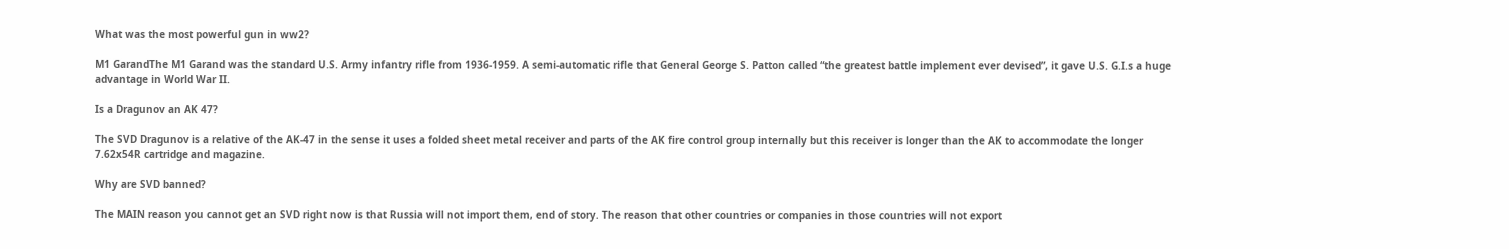What was the most powerful gun in ww2?

M1 GarandThe M1 Garand was the standard U.S. Army infantry rifle from 1936-1959. A semi-automatic rifle that General George S. Patton called “the greatest battle implement ever devised”, it gave U.S. G.I.s a huge advantage in World War II.

Is a Dragunov an AK 47?

The SVD Dragunov is a relative of the AK-47 in the sense it uses a folded sheet metal receiver and parts of the AK fire control group internally but this receiver is longer than the AK to accommodate the longer 7.62x54R cartridge and magazine.

Why are SVD banned?

The MAIN reason you cannot get an SVD right now is that Russia will not import them, end of story. The reason that other countries or companies in those countries will not export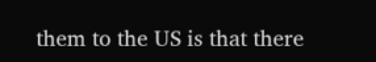them to the US is that there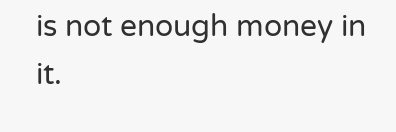is not enough money in it.